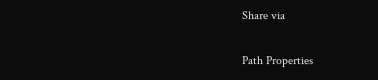Share via

Path Properties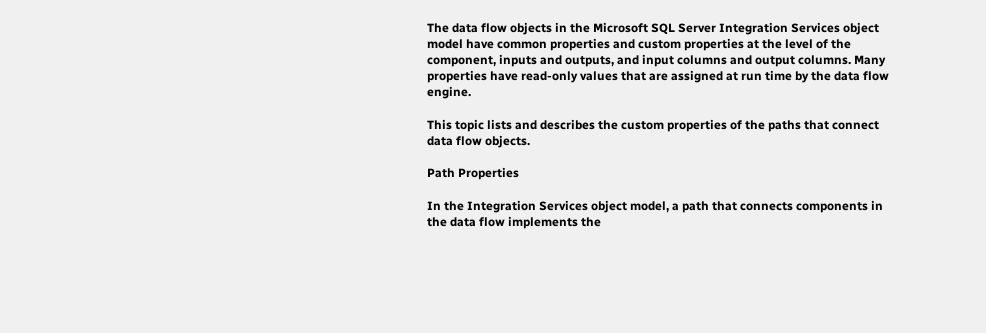The data flow objects in the Microsoft SQL Server Integration Services object model have common properties and custom properties at the level of the component, inputs and outputs, and input columns and output columns. Many properties have read-only values that are assigned at run time by the data flow engine.

This topic lists and describes the custom properties of the paths that connect data flow objects.

Path Properties

In the Integration Services object model, a path that connects components in the data flow implements the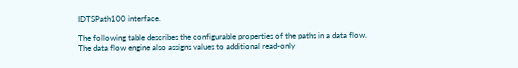IDTSPath100 interface.

The following table describes the configurable properties of the paths in a data flow. The data flow engine also assigns values to additional read-only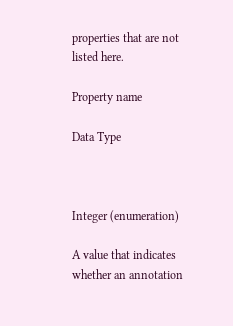properties that are not listed here.

Property name

Data Type



Integer (enumeration)

A value that indicates whether an annotation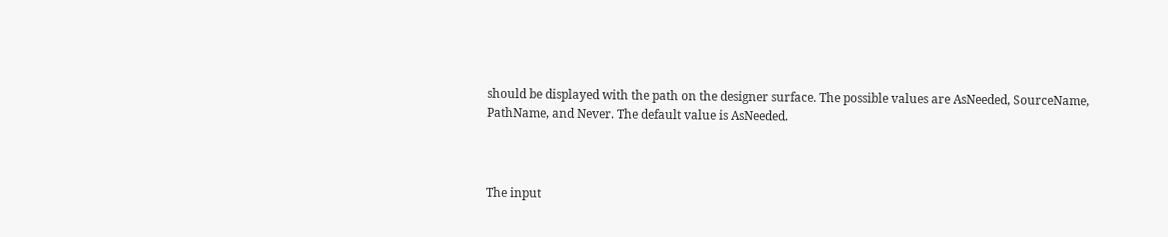should be displayed with the path on the designer surface. The possible values are AsNeeded, SourceName, PathName, and Never. The default value is AsNeeded.



The input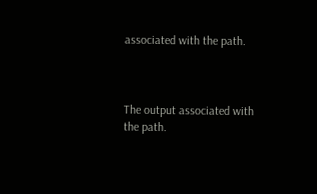associated with the path.



The output associated with the path.